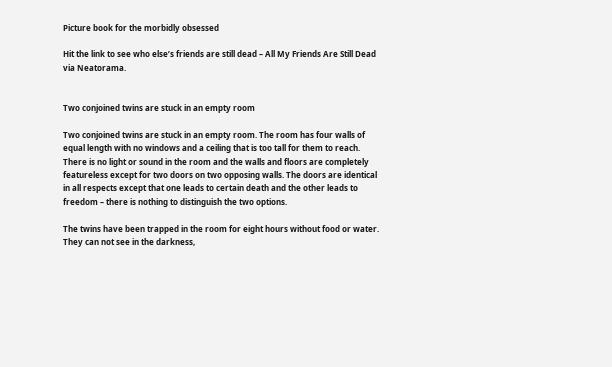Picture book for the morbidly obsessed

Hit the link to see who else’s friends are still dead – All My Friends Are Still Dead via Neatorama.


Two conjoined twins are stuck in an empty room

Two conjoined twins are stuck in an empty room. The room has four walls of equal length with no windows and a ceiling that is too tall for them to reach. There is no light or sound in the room and the walls and floors are completely featureless except for two doors on two opposing walls. The doors are identical in all respects except that one leads to certain death and the other leads to freedom – there is nothing to distinguish the two options.

The twins have been trapped in the room for eight hours without food or water. They can not see in the darkness,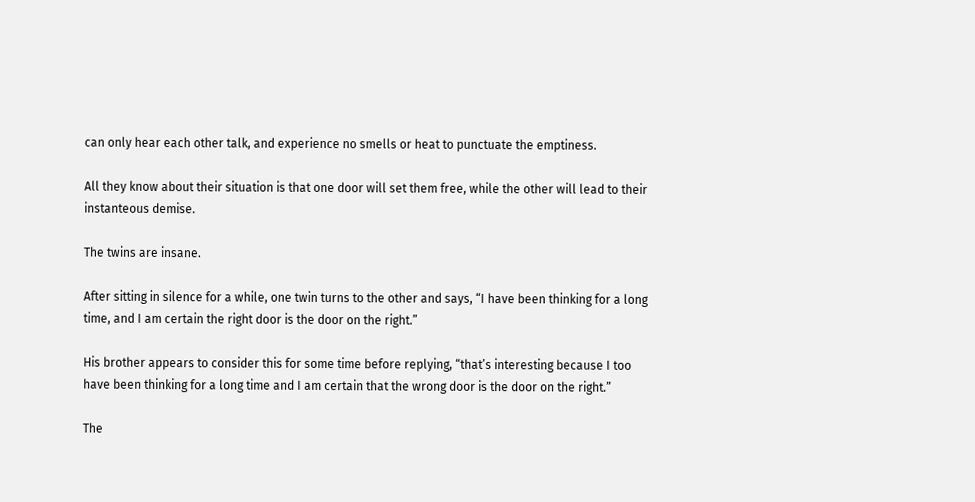can only hear each other talk, and experience no smells or heat to punctuate the emptiness.

All they know about their situation is that one door will set them free, while the other will lead to their instanteous demise.

The twins are insane.

After sitting in silence for a while, one twin turns to the other and says, “I have been thinking for a long time, and I am certain the right door is the door on the right.”

His brother appears to consider this for some time before replying, “that’s interesting because I too have been thinking for a long time and I am certain that the wrong door is the door on the right.”

The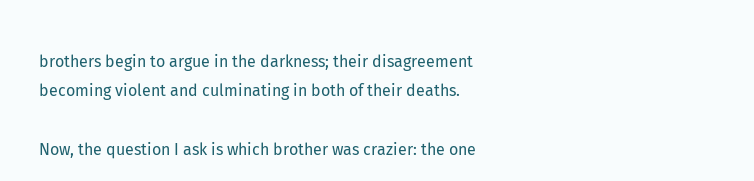brothers begin to argue in the darkness; their disagreement becoming violent and culminating in both of their deaths.

Now, the question I ask is which brother was crazier: the one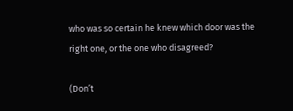who was so certain he knew which door was the right one, or the one who disagreed?

(Don’t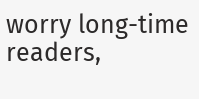worry long-time readers,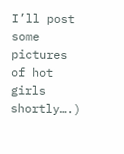I’ll post some pictures of hot girls shortly….)